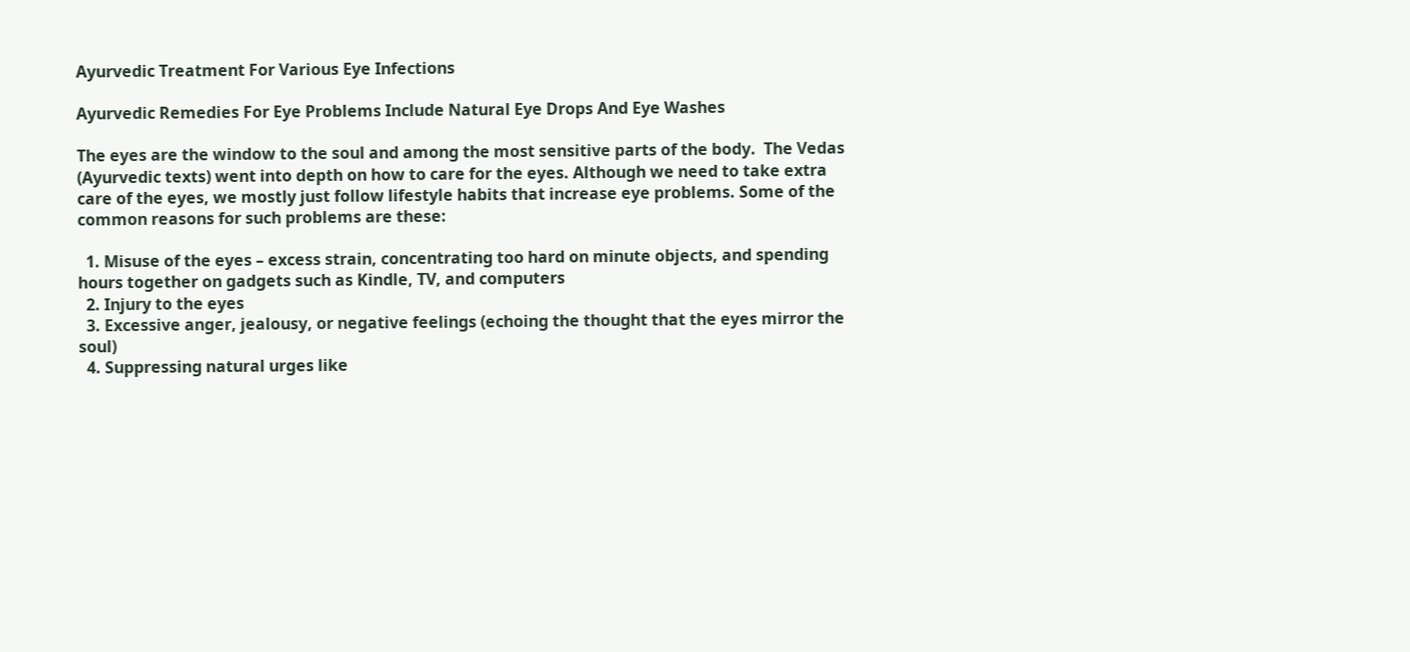Ayurvedic Treatment For Various Eye Infections

Ayurvedic Remedies For Eye Problems Include Natural Eye Drops And Eye Washes

The eyes are the window to the soul and among the most sensitive parts of the body.  The Vedas (Ayurvedic texts) went into depth on how to care for the eyes. Although we need to take extra care of the eyes, we mostly just follow lifestyle habits that increase eye problems. Some of the common reasons for such problems are these:

  1. Misuse of the eyes – excess strain, concentrating too hard on minute objects, and spending hours together on gadgets such as Kindle, TV, and computers
  2. Injury to the eyes
  3. Excessive anger, jealousy, or negative feelings (echoing the thought that the eyes mirror the soul)
  4. Suppressing natural urges like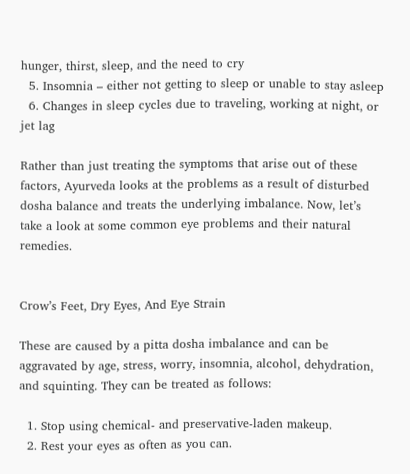hunger, thirst, sleep, and the need to cry
  5. Insomnia – either not getting to sleep or unable to stay asleep
  6. Changes in sleep cycles due to traveling, working at night, or jet lag

Rather than just treating the symptoms that arise out of these factors, Ayurveda looks at the problems as a result of disturbed dosha balance and treats the underlying imbalance. Now, let’s take a look at some common eye problems and their natural remedies.


Crow’s Feet, Dry Eyes, And Eye Strain

These are caused by a pitta dosha imbalance and can be aggravated by age, stress, worry, insomnia, alcohol, dehydration, and squinting. They can be treated as follows:

  1. Stop using chemical- and preservative-laden makeup.
  2. Rest your eyes as often as you can.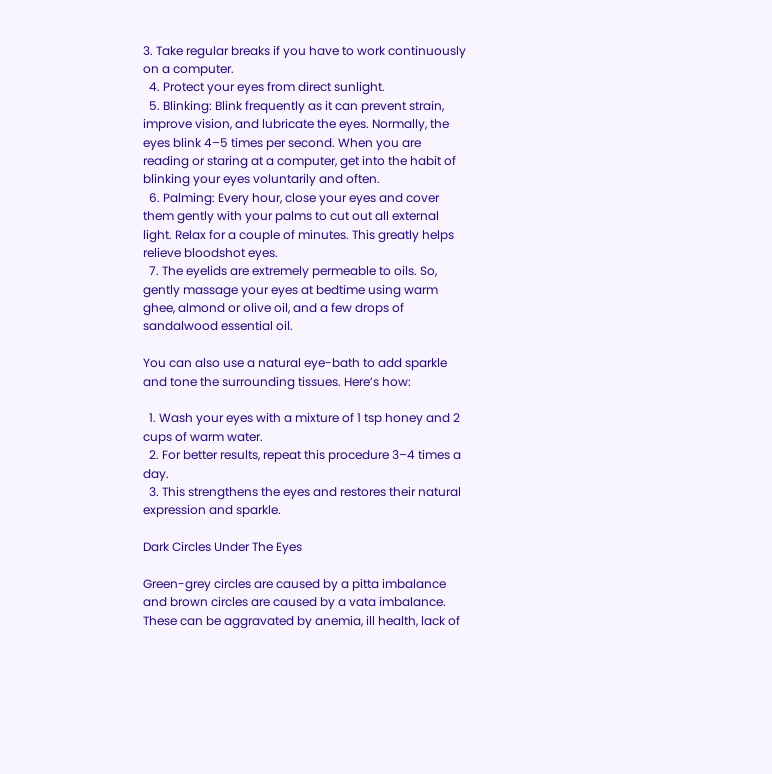3. Take regular breaks if you have to work continuously on a computer.
  4. Protect your eyes from direct sunlight.
  5. Blinking: Blink frequently as it can prevent strain, improve vision, and lubricate the eyes. Normally, the eyes blink 4–5 times per second. When you are reading or staring at a computer, get into the habit of blinking your eyes voluntarily and often.
  6. Palming: Every hour, close your eyes and cover them gently with your palms to cut out all external light. Relax for a couple of minutes. This greatly helps relieve bloodshot eyes.
  7. The eyelids are extremely permeable to oils. So, gently massage your eyes at bedtime using warm ghee, almond or olive oil, and a few drops of sandalwood essential oil.

You can also use a natural eye-bath to add sparkle and tone the surrounding tissues. Here’s how:

  1. Wash your eyes with a mixture of 1 tsp honey and 2 cups of warm water.
  2. For better results, repeat this procedure 3–4 times a day.
  3. This strengthens the eyes and restores their natural expression and sparkle.

Dark Circles Under The Eyes

Green-grey circles are caused by a pitta imbalance and brown circles are caused by a vata imbalance. These can be aggravated by anemia, ill health, lack of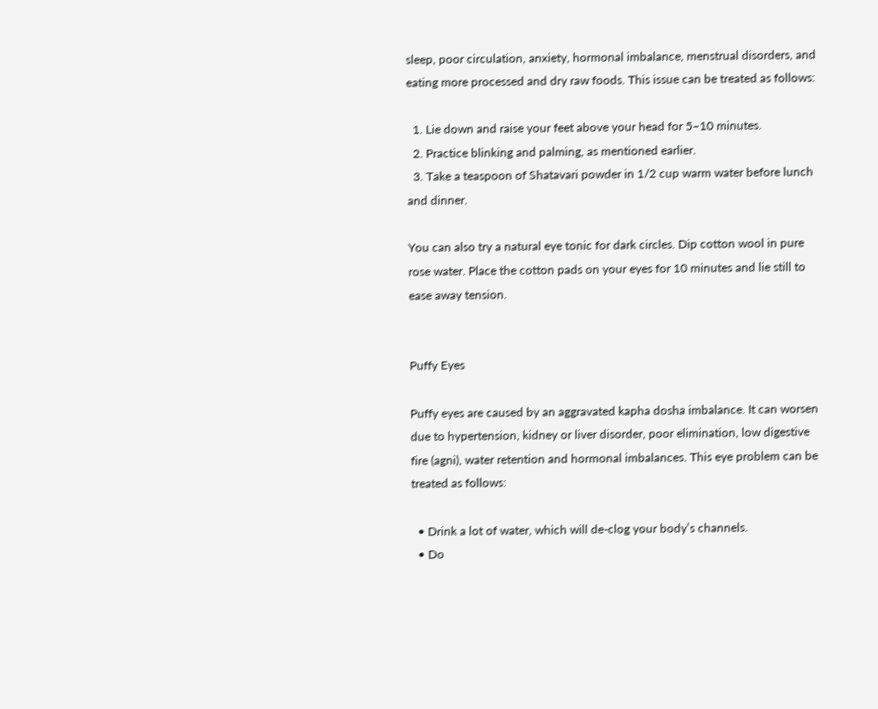sleep, poor circulation, anxiety, hormonal imbalance, menstrual disorders, and eating more processed and dry raw foods. This issue can be treated as follows:

  1. Lie down and raise your feet above your head for 5–10 minutes.
  2. Practice blinking and palming, as mentioned earlier.
  3. Take a teaspoon of Shatavari powder in 1/2 cup warm water before lunch and dinner.

You can also try a natural eye tonic for dark circles. Dip cotton wool in pure rose water. Place the cotton pads on your eyes for 10 minutes and lie still to ease away tension.


Puffy Eyes

Puffy eyes are caused by an aggravated kapha dosha imbalance. It can worsen due to hypertension, kidney or liver disorder, poor elimination, low digestive fire (agni), water retention and hormonal imbalances. This eye problem can be treated as follows:

  • Drink a lot of water, which will de-clog your body’s channels.
  • Do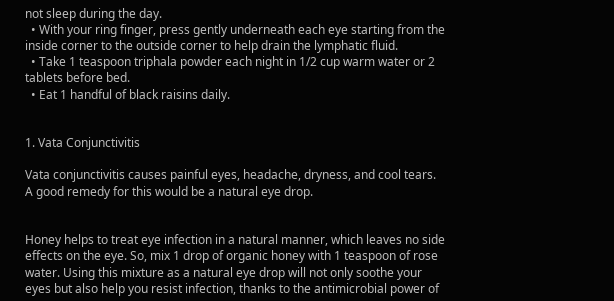not sleep during the day.
  • With your ring finger, press gently underneath each eye starting from the inside corner to the outside corner to help drain the lymphatic fluid.
  • Take 1 teaspoon triphala powder each night in 1/2 cup warm water or 2 tablets before bed.
  • Eat 1 handful of black raisins daily.


1. Vata Conjunctivitis

Vata conjunctivitis causes painful eyes, headache, dryness, and cool tears. A good remedy for this would be a natural eye drop.


Honey helps to treat eye infection in a natural manner, which leaves no side effects on the eye. So, mix 1 drop of organic honey with 1 teaspoon of rose water. Using this mixture as a natural eye drop will not only soothe your eyes but also help you resist infection, thanks to the antimicrobial power of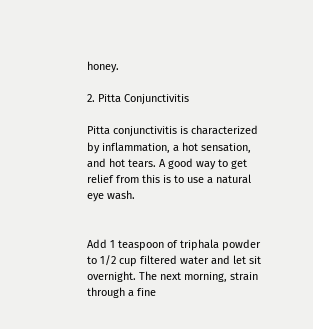honey.

2. Pitta Conjunctivitis

Pitta conjunctivitis is characterized by inflammation, a hot sensation, and hot tears. A good way to get relief from this is to use a natural eye wash.


Add 1 teaspoon of triphala powder to 1/2 cup filtered water and let sit overnight. The next morning, strain through a fine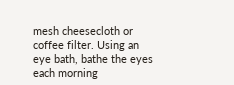mesh cheesecloth or coffee filter. Using an eye bath, bathe the eyes each morning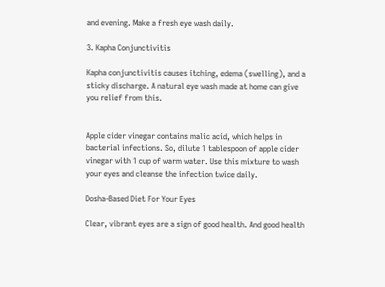and evening. Make a fresh eye wash daily.

3. Kapha Conjunctivitis

Kapha conjunctivitis causes itching, edema (swelling), and a sticky discharge. A natural eye wash made at home can give you relief from this.


Apple cider vinegar contains malic acid, which helps in bacterial infections. So, dilute 1 tablespoon of apple cider vinegar with 1 cup of warm water. Use this mixture to wash your eyes and cleanse the infection twice daily.

Dosha-Based Diet For Your Eyes

Clear, vibrant eyes are a sign of good health. And good health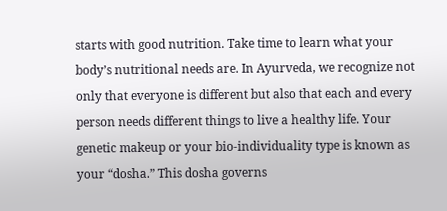starts with good nutrition. Take time to learn what your body’s nutritional needs are. In Ayurveda, we recognize not only that everyone is different but also that each and every person needs different things to live a healthy life. Your genetic makeup or your bio-individuality type is known as your “dosha.” This dosha governs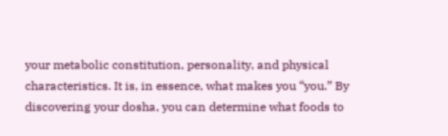your metabolic constitution, personality, and physical characteristics. It is, in essence, what makes you “you.” By discovering your dosha, you can determine what foods to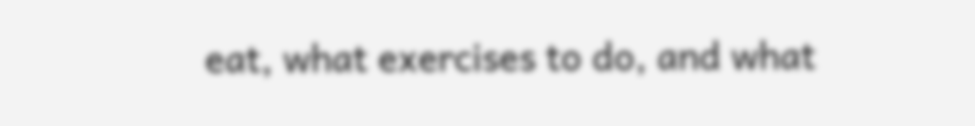eat, what exercises to do, and what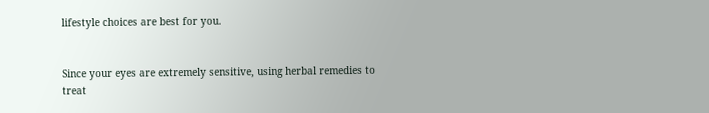lifestyle choices are best for you.


Since your eyes are extremely sensitive, using herbal remedies to treat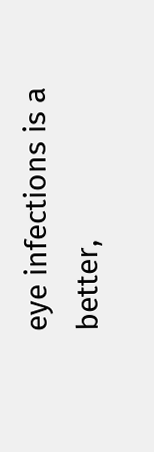eye infections is a better,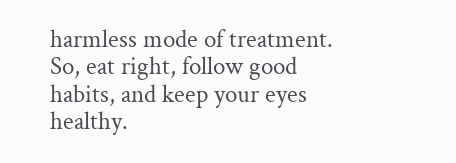harmless mode of treatment. So, eat right, follow good habits, and keep your eyes healthy.